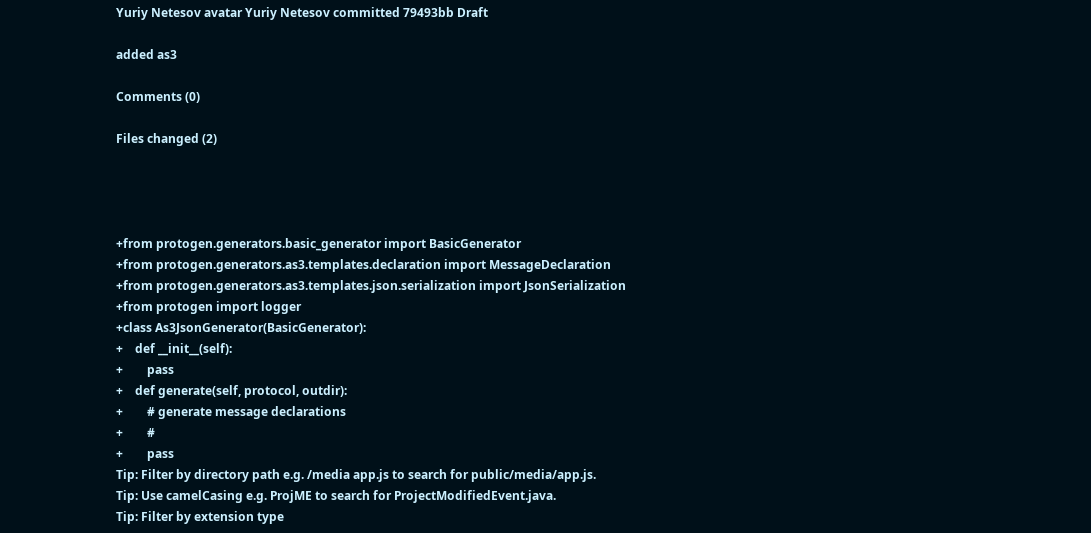Yuriy Netesov avatar Yuriy Netesov committed 79493bb Draft

added as3

Comments (0)

Files changed (2)




+from protogen.generators.basic_generator import BasicGenerator
+from protogen.generators.as3.templates.declaration import MessageDeclaration
+from protogen.generators.as3.templates.json.serialization import JsonSerialization
+from protogen import logger
+class As3JsonGenerator(BasicGenerator):
+    def __init__(self):
+        pass
+    def generate(self, protocol, outdir):
+        # generate message declarations
+        #
+        pass
Tip: Filter by directory path e.g. /media app.js to search for public/media/app.js.
Tip: Use camelCasing e.g. ProjME to search for ProjectModifiedEvent.java.
Tip: Filter by extension type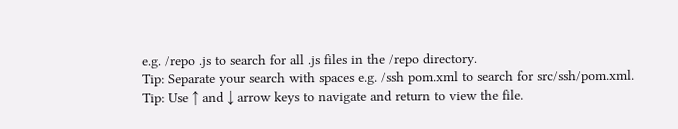e.g. /repo .js to search for all .js files in the /repo directory.
Tip: Separate your search with spaces e.g. /ssh pom.xml to search for src/ssh/pom.xml.
Tip: Use ↑ and ↓ arrow keys to navigate and return to view the file.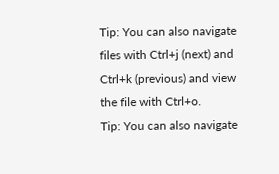Tip: You can also navigate files with Ctrl+j (next) and Ctrl+k (previous) and view the file with Ctrl+o.
Tip: You can also navigate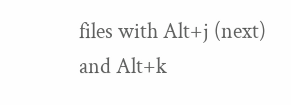files with Alt+j (next) and Alt+k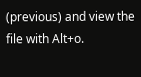(previous) and view the file with Alt+o.